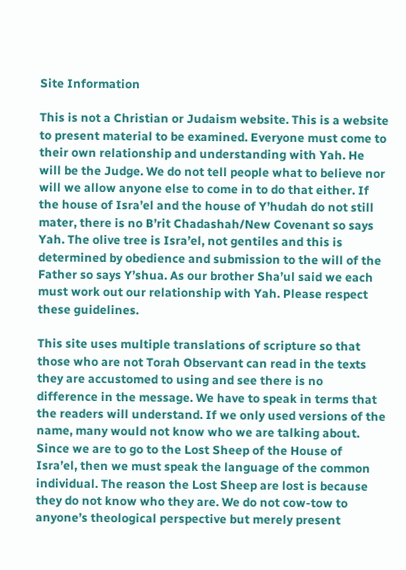Site Information

This is not a Christian or Judaism website. This is a website to present material to be examined. Everyone must come to their own relationship and understanding with Yah. He will be the Judge. We do not tell people what to believe nor will we allow anyone else to come in to do that either. If the house of Isra’el and the house of Y’hudah do not still mater, there is no B’rit Chadashah/New Covenant so says Yah. The olive tree is Isra’el, not gentiles and this is determined by obedience and submission to the will of the Father so says Y’shua. As our brother Sha’ul said we each must work out our relationship with Yah. Please respect these guidelines.

This site uses multiple translations of scripture so that those who are not Torah Observant can read in the texts they are accustomed to using and see there is no difference in the message. We have to speak in terms that the readers will understand. If we only used versions of the name, many would not know who we are talking about. Since we are to go to the Lost Sheep of the House of Isra’el, then we must speak the language of the common individual. The reason the Lost Sheep are lost is because they do not know who they are. We do not cow-tow to anyone’s theological perspective but merely present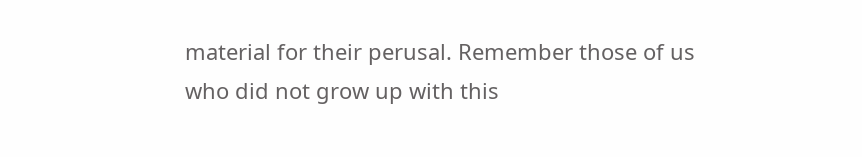material for their perusal. Remember those of us who did not grow up with this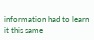information had to learn it this same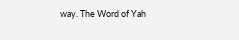way. The Word of Yah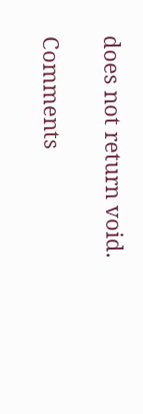does not return void.

Comments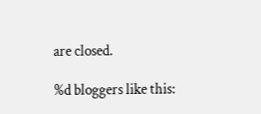are closed.

%d bloggers like this: